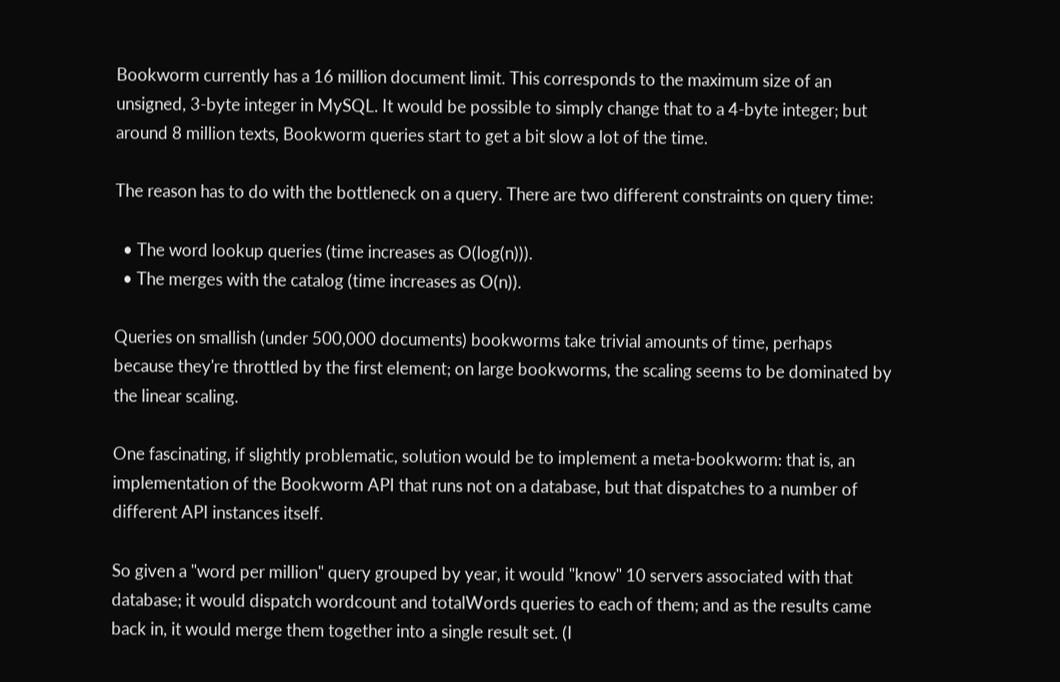Bookworm currently has a 16 million document limit. This corresponds to the maximum size of an unsigned, 3-byte integer in MySQL. It would be possible to simply change that to a 4-byte integer; but around 8 million texts, Bookworm queries start to get a bit slow a lot of the time.

The reason has to do with the bottleneck on a query. There are two different constraints on query time:

  • The word lookup queries (time increases as O(log(n))).
  • The merges with the catalog (time increases as O(n)).

Queries on smallish (under 500,000 documents) bookworms take trivial amounts of time, perhaps because they're throttled by the first element; on large bookworms, the scaling seems to be dominated by the linear scaling.

One fascinating, if slightly problematic, solution would be to implement a meta-bookworm: that is, an implementation of the Bookworm API that runs not on a database, but that dispatches to a number of different API instances itself.

So given a "word per million" query grouped by year, it would "know" 10 servers associated with that database; it would dispatch wordcount and totalWords queries to each of them; and as the results came back in, it would merge them together into a single result set. (I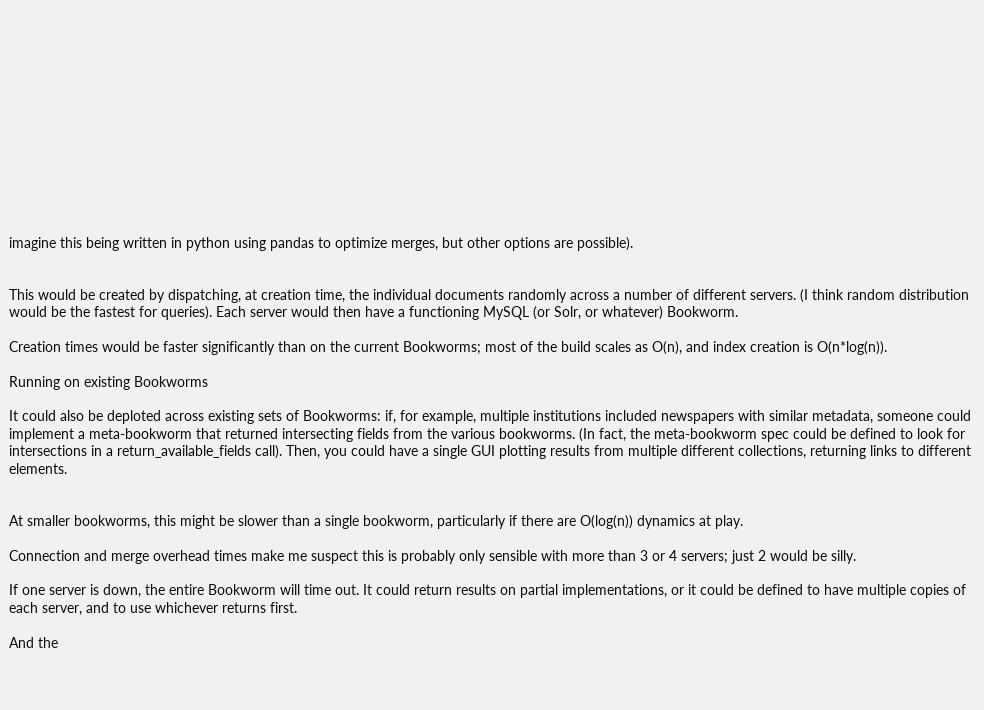imagine this being written in python using pandas to optimize merges, but other options are possible).


This would be created by dispatching, at creation time, the individual documents randomly across a number of different servers. (I think random distribution would be the fastest for queries). Each server would then have a functioning MySQL (or Solr, or whatever) Bookworm.

Creation times would be faster significantly than on the current Bookworms; most of the build scales as O(n), and index creation is O(n*log(n)).

Running on existing Bookworms

It could also be deploted across existing sets of Bookworms: if, for example, multiple institutions included newspapers with similar metadata, someone could implement a meta-bookworm that returned intersecting fields from the various bookworms. (In fact, the meta-bookworm spec could be defined to look for intersections in a return_available_fields call). Then, you could have a single GUI plotting results from multiple different collections, returning links to different elements.


At smaller bookworms, this might be slower than a single bookworm, particularly if there are O(log(n)) dynamics at play.

Connection and merge overhead times make me suspect this is probably only sensible with more than 3 or 4 servers; just 2 would be silly.

If one server is down, the entire Bookworm will time out. It could return results on partial implementations, or it could be defined to have multiple copies of each server, and to use whichever returns first.

And the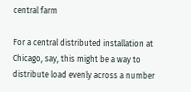central farm

For a central distributed installation at Chicago, say, this might be a way to distribute load evenly across a number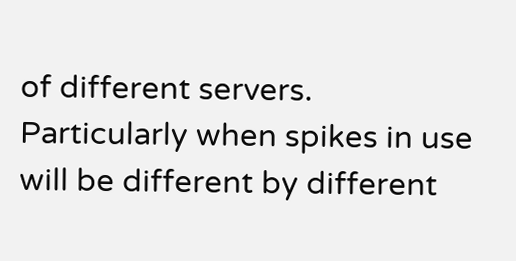of different servers. Particularly when spikes in use will be different by different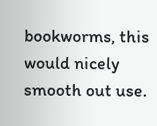bookworms, this would nicely smooth out use.